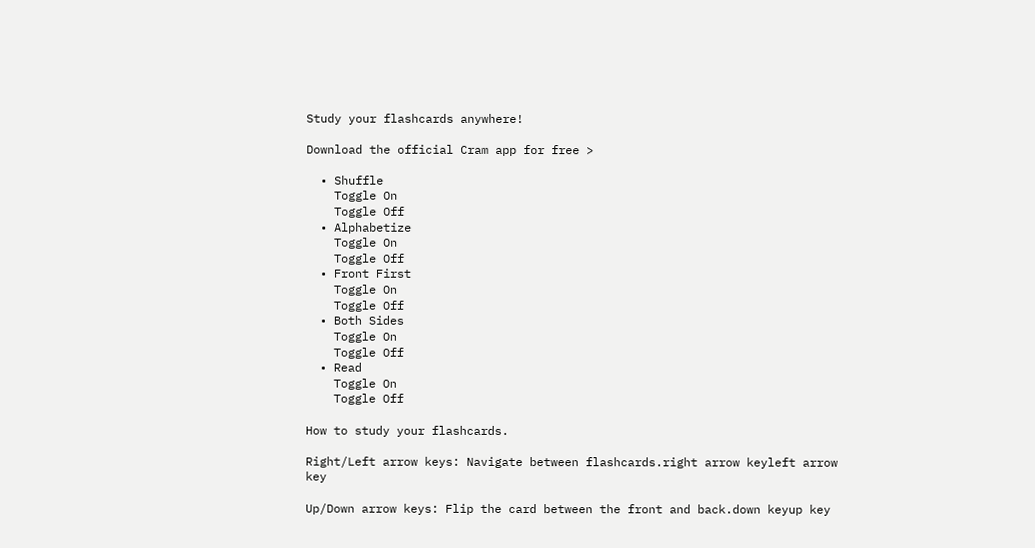Study your flashcards anywhere!

Download the official Cram app for free >

  • Shuffle
    Toggle On
    Toggle Off
  • Alphabetize
    Toggle On
    Toggle Off
  • Front First
    Toggle On
    Toggle Off
  • Both Sides
    Toggle On
    Toggle Off
  • Read
    Toggle On
    Toggle Off

How to study your flashcards.

Right/Left arrow keys: Navigate between flashcards.right arrow keyleft arrow key

Up/Down arrow keys: Flip the card between the front and back.down keyup key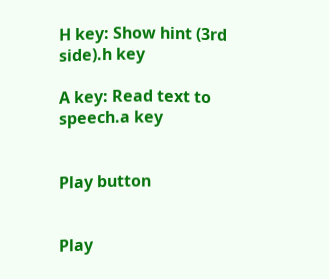H key: Show hint (3rd side).h key

A key: Read text to speech.a key


Play button


Play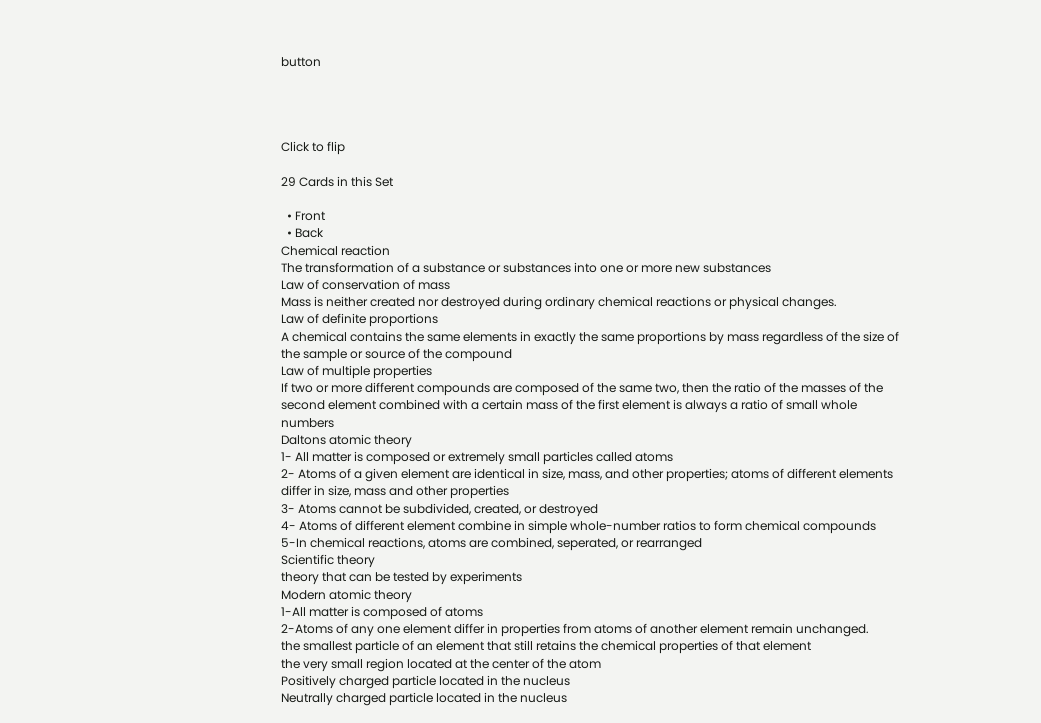button




Click to flip

29 Cards in this Set

  • Front
  • Back
Chemical reaction
The transformation of a substance or substances into one or more new substances
Law of conservation of mass
Mass is neither created nor destroyed during ordinary chemical reactions or physical changes.
Law of definite proportions
A chemical contains the same elements in exactly the same proportions by mass regardless of the size of the sample or source of the compound
Law of multiple properties
If two or more different compounds are composed of the same two, then the ratio of the masses of the second element combined with a certain mass of the first element is always a ratio of small whole numbers
Daltons atomic theory
1- All matter is composed or extremely small particles called atoms
2- Atoms of a given element are identical in size, mass, and other properties; atoms of different elements differ in size, mass and other properties
3- Atoms cannot be subdivided, created, or destroyed
4- Atoms of different element combine in simple whole-number ratios to form chemical compounds
5-In chemical reactions, atoms are combined, seperated, or rearranged
Scientific theory
theory that can be tested by experiments
Modern atomic theory
1-All matter is composed of atoms
2-Atoms of any one element differ in properties from atoms of another element remain unchanged.
the smallest particle of an element that still retains the chemical properties of that element
the very small region located at the center of the atom
Positively charged particle located in the nucleus
Neutrally charged particle located in the nucleus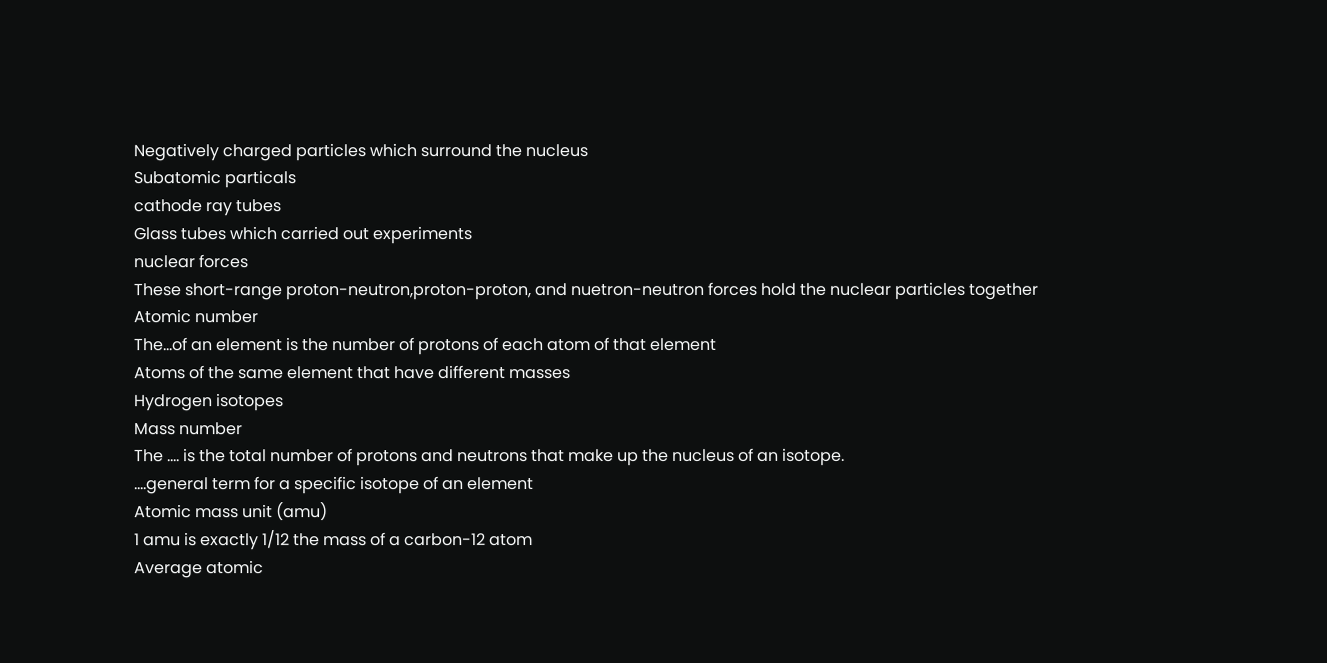Negatively charged particles which surround the nucleus
Subatomic particals
cathode ray tubes
Glass tubes which carried out experiments
nuclear forces
These short-range proton-neutron,proton-proton, and nuetron-neutron forces hold the nuclear particles together
Atomic number
The...of an element is the number of protons of each atom of that element
Atoms of the same element that have different masses
Hydrogen isotopes
Mass number
The .... is the total number of protons and neutrons that make up the nucleus of an isotope.
....general term for a specific isotope of an element
Atomic mass unit (amu)
1 amu is exactly 1/12 the mass of a carbon-12 atom
Average atomic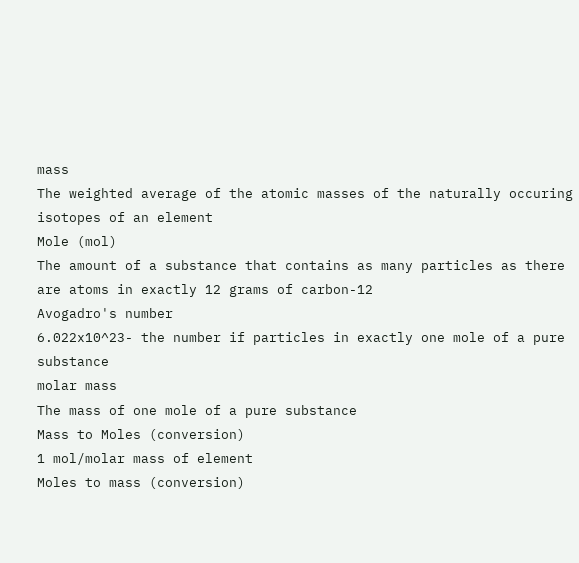mass
The weighted average of the atomic masses of the naturally occuring isotopes of an element
Mole (mol)
The amount of a substance that contains as many particles as there are atoms in exactly 12 grams of carbon-12
Avogadro's number
6.022x10^23- the number if particles in exactly one mole of a pure substance
molar mass
The mass of one mole of a pure substance
Mass to Moles (conversion)
1 mol/molar mass of element
Moles to mass (conversion)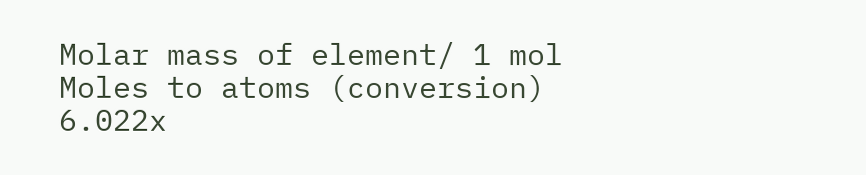Molar mass of element/ 1 mol
Moles to atoms (conversion)
6.022x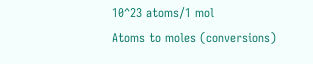10^23 atoms/1 mol
Atoms to moles (conversions)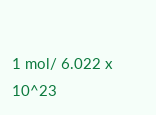1 mol/ 6.022 x 10^23